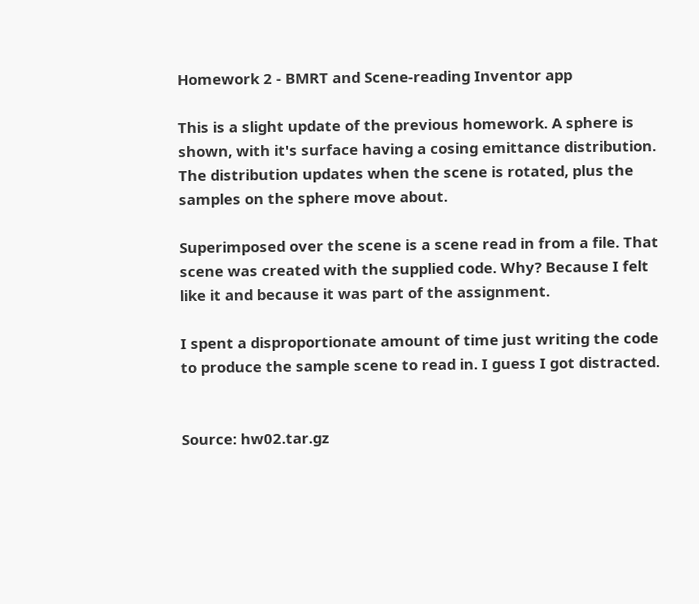Homework 2 - BMRT and Scene-reading Inventor app

This is a slight update of the previous homework. A sphere is shown, with it's surface having a cosing emittance distribution. The distribution updates when the scene is rotated, plus the samples on the sphere move about.

Superimposed over the scene is a scene read in from a file. That scene was created with the supplied code. Why? Because I felt like it and because it was part of the assignment.

I spent a disproportionate amount of time just writing the code to produce the sample scene to read in. I guess I got distracted.


Source: hw02.tar.gz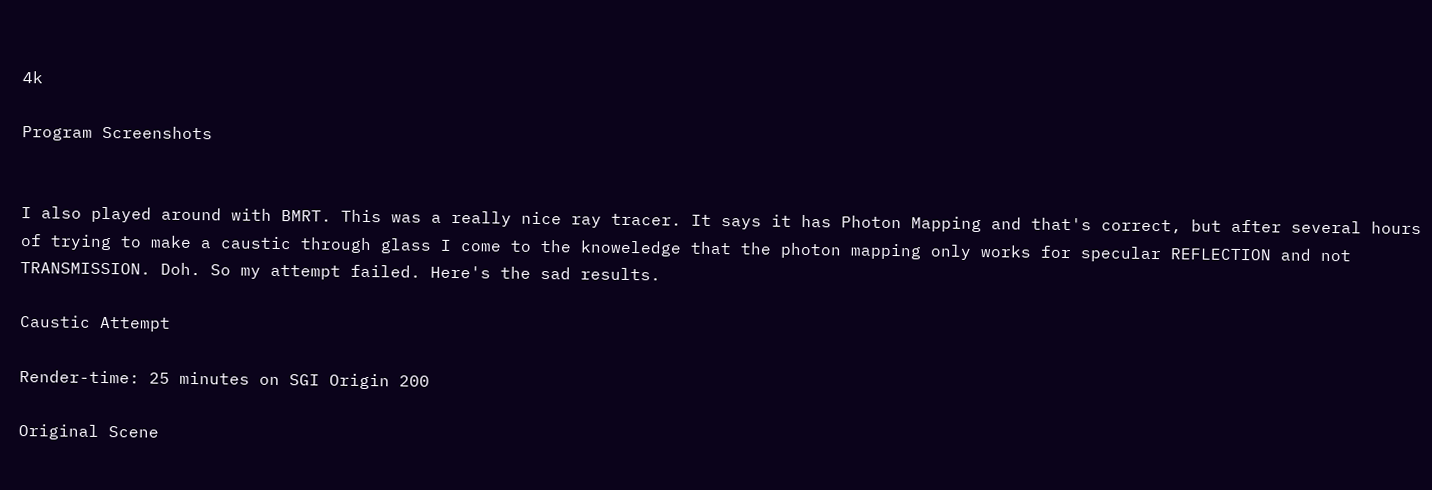4k

Program Screenshots


I also played around with BMRT. This was a really nice ray tracer. It says it has Photon Mapping and that's correct, but after several hours of trying to make a caustic through glass I come to the knoweledge that the photon mapping only works for specular REFLECTION and not TRANSMISSION. Doh. So my attempt failed. Here's the sad results.

Caustic Attempt

Render-time: 25 minutes on SGI Origin 200

Original Scene